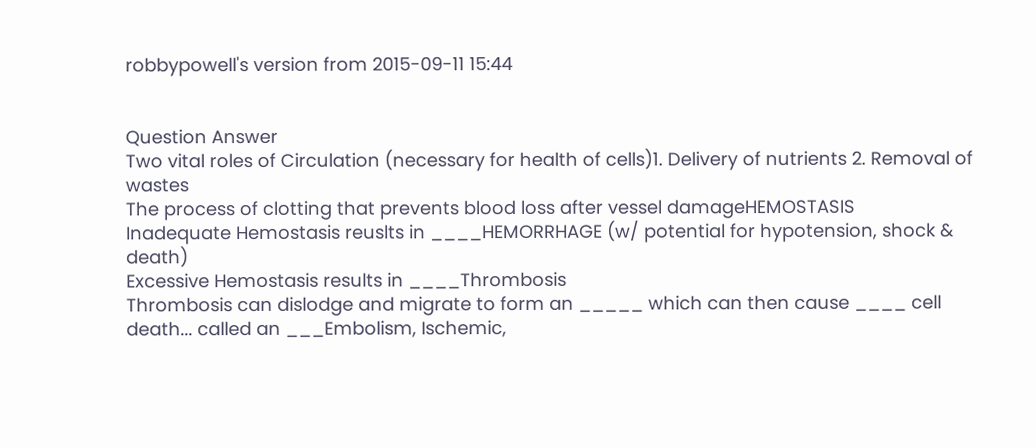robbypowell's version from 2015-09-11 15:44


Question Answer
Two vital roles of Circulation (necessary for health of cells)1. Delivery of nutrients 2. Removal of wastes
The process of clotting that prevents blood loss after vessel damageHEMOSTASIS
Inadequate Hemostasis reuslts in ____HEMORRHAGE (w/ potential for hypotension, shock & death)
Excessive Hemostasis results in ____Thrombosis
Thrombosis can dislodge and migrate to form an _____ which can then cause ____ cell death... called an ___Embolism, Ischemic,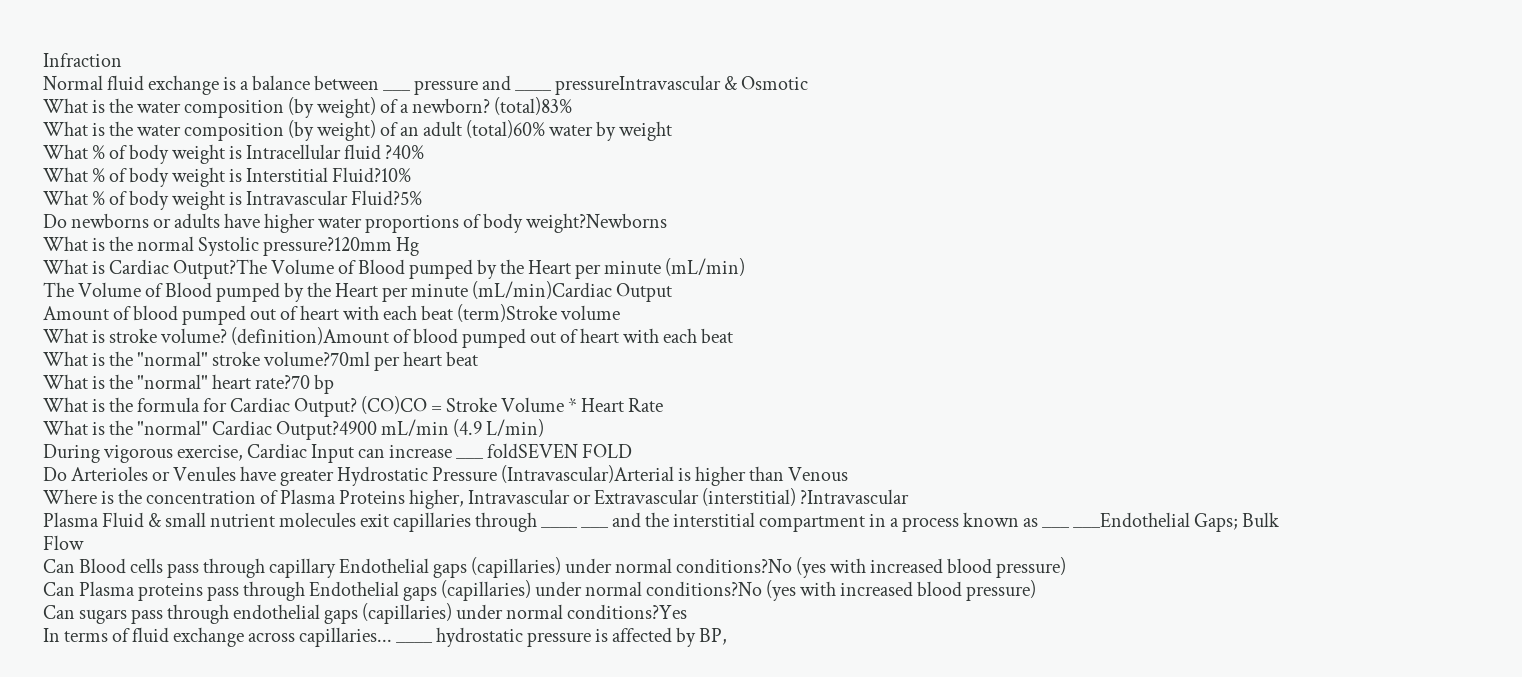Infraction
Normal fluid exchange is a balance between ___ pressure and ____ pressureIntravascular & Osmotic
What is the water composition (by weight) of a newborn? (total)83%
What is the water composition (by weight) of an adult (total)60% water by weight
What % of body weight is Intracellular fluid ?40%
What % of body weight is Interstitial Fluid?10%
What % of body weight is Intravascular Fluid?5%
Do newborns or adults have higher water proportions of body weight?Newborns
What is the normal Systolic pressure?120mm Hg
What is Cardiac Output?The Volume of Blood pumped by the Heart per minute (mL/min)
The Volume of Blood pumped by the Heart per minute (mL/min)Cardiac Output
Amount of blood pumped out of heart with each beat (term)Stroke volume
What is stroke volume? (definition)Amount of blood pumped out of heart with each beat
What is the "normal" stroke volume?70ml per heart beat
What is the "normal" heart rate?70 bp
What is the formula for Cardiac Output? (CO)CO = Stroke Volume * Heart Rate
What is the "normal" Cardiac Output?4900 mL/min (4.9 L/min)
During vigorous exercise, Cardiac Input can increase ___ foldSEVEN FOLD
Do Arterioles or Venules have greater Hydrostatic Pressure (Intravascular)Arterial is higher than Venous
Where is the concentration of Plasma Proteins higher, Intravascular or Extravascular (interstitial) ?Intravascular
Plasma Fluid & small nutrient molecules exit capillaries through ____ ___ and the interstitial compartment in a process known as ___ ___Endothelial Gaps; Bulk Flow
Can Blood cells pass through capillary Endothelial gaps (capillaries) under normal conditions?No (yes with increased blood pressure)
Can Plasma proteins pass through Endothelial gaps (capillaries) under normal conditions?No (yes with increased blood pressure)
Can sugars pass through endothelial gaps (capillaries) under normal conditions?Yes
In terms of fluid exchange across capillaries... ____ hydrostatic pressure is affected by BP,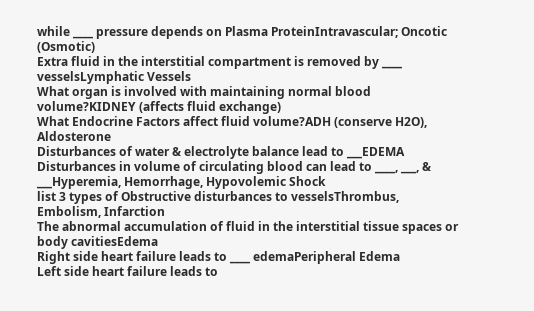while ____ pressure depends on Plasma ProteinIntravascular; Oncotic (Osmotic)
Extra fluid in the interstitial compartment is removed by ____ vesselsLymphatic Vessels
What organ is involved with maintaining normal blood volume?KIDNEY (affects fluid exchange)
What Endocrine Factors affect fluid volume?ADH (conserve H2O), Aldosterone
Disturbances of water & electrolyte balance lead to ___EDEMA
Disturbances in volume of circulating blood can lead to ____, ___, & ___Hyperemia, Hemorrhage, Hypovolemic Shock
list 3 types of Obstructive disturbances to vesselsThrombus, Embolism, Infarction
The abnormal accumulation of fluid in the interstitial tissue spaces or body cavitiesEdema
Right side heart failure leads to ____ edemaPeripheral Edema
Left side heart failure leads to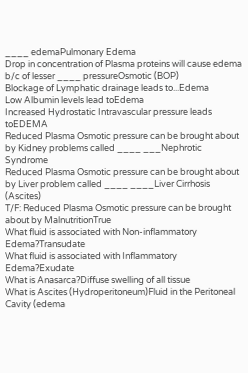____ edemaPulmonary Edema
Drop in concentration of Plasma proteins will cause edema b/c of lesser ____ pressureOsmotic (BOP)
Blockage of Lymphatic drainage leads to...Edema
Low Albumin levels lead toEdema
Increased Hydrostatic Intravascular pressure leads toEDEMA
Reduced Plasma Osmotic pressure can be brought about by Kidney problems called ____ ___Nephrotic Syndrome
Reduced Plasma Osmotic pressure can be brought about by Liver problem called ____ ____Liver Cirrhosis (Ascites)
T/F: Reduced Plasma Osmotic pressure can be brought about by MalnutritionTrue
What fluid is associated with Non-inflammatory Edema?Transudate
What fluid is associated with Inflammatory Edema?Exudate
What is Anasarca?Diffuse swelling of all tissue
What is Ascites (Hydroperitoneum)Fluid in the Peritoneal Cavity (edema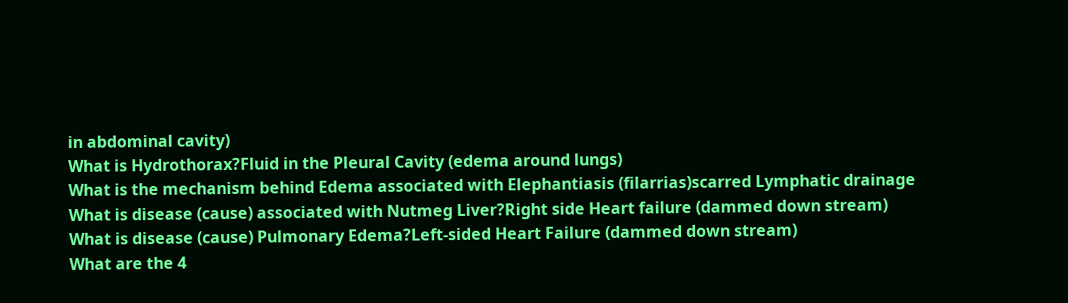in abdominal cavity)
What is Hydrothorax?Fluid in the Pleural Cavity (edema around lungs)
What is the mechanism behind Edema associated with Elephantiasis (filarrias)scarred Lymphatic drainage
What is disease (cause) associated with Nutmeg Liver?Right side Heart failure (dammed down stream)
What is disease (cause) Pulmonary Edema?Left-sided Heart Failure (dammed down stream)
What are the 4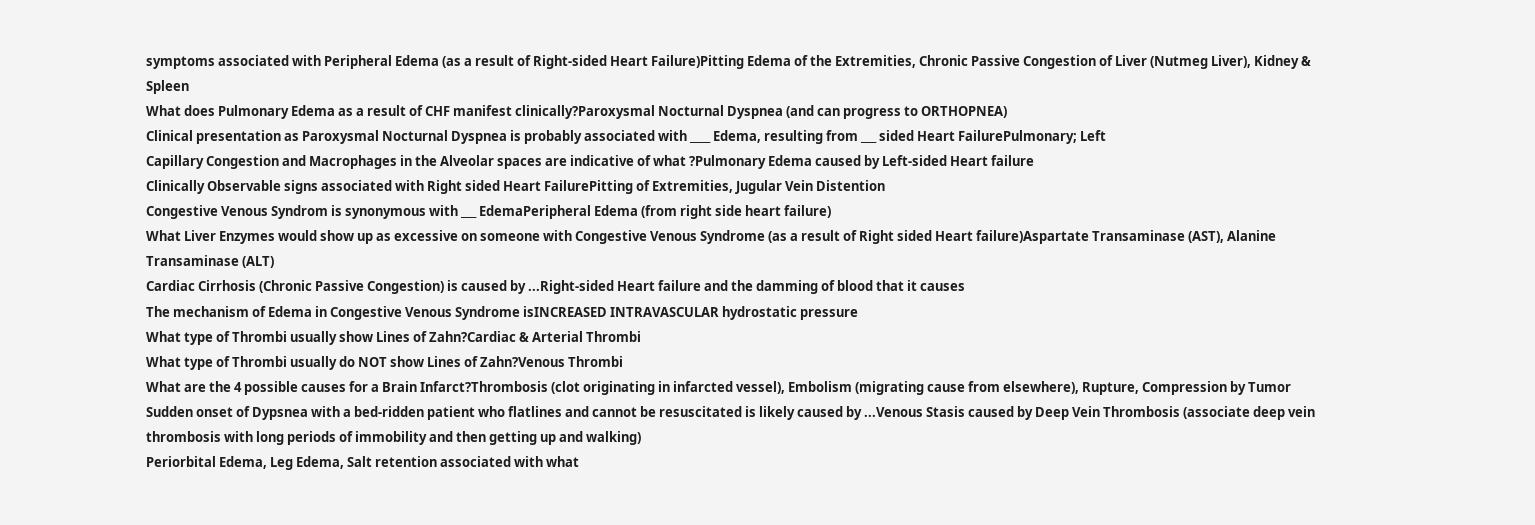symptoms associated with Peripheral Edema (as a result of Right-sided Heart Failure)Pitting Edema of the Extremities, Chronic Passive Congestion of Liver (Nutmeg Liver), Kidney & Spleen
What does Pulmonary Edema as a result of CHF manifest clinically?Paroxysmal Nocturnal Dyspnea (and can progress to ORTHOPNEA)
Clinical presentation as Paroxysmal Nocturnal Dyspnea is probably associated with ____ Edema, resulting from ___ sided Heart FailurePulmonary; Left
Capillary Congestion and Macrophages in the Alveolar spaces are indicative of what ?Pulmonary Edema caused by Left-sided Heart failure
Clinically Observable signs associated with Right sided Heart FailurePitting of Extremities, Jugular Vein Distention
Congestive Venous Syndrom is synonymous with ___ EdemaPeripheral Edema (from right side heart failure)
What Liver Enzymes would show up as excessive on someone with Congestive Venous Syndrome (as a result of Right sided Heart failure)Aspartate Transaminase (AST), Alanine Transaminase (ALT)
Cardiac Cirrhosis (Chronic Passive Congestion) is caused by ...Right-sided Heart failure and the damming of blood that it causes
The mechanism of Edema in Congestive Venous Syndrome isINCREASED INTRAVASCULAR hydrostatic pressure
What type of Thrombi usually show Lines of Zahn?Cardiac & Arterial Thrombi
What type of Thrombi usually do NOT show Lines of Zahn?Venous Thrombi
What are the 4 possible causes for a Brain Infarct?Thrombosis (clot originating in infarcted vessel), Embolism (migrating cause from elsewhere), Rupture, Compression by Tumor
Sudden onset of Dypsnea with a bed-ridden patient who flatlines and cannot be resuscitated is likely caused by ...Venous Stasis caused by Deep Vein Thrombosis (associate deep vein thrombosis with long periods of immobility and then getting up and walking)
Periorbital Edema, Leg Edema, Salt retention associated with what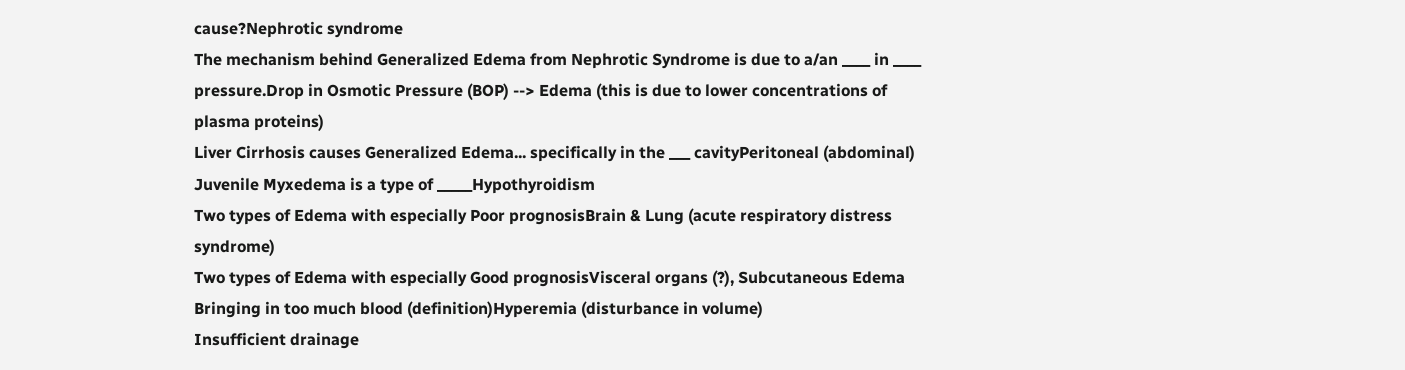cause?Nephrotic syndrome
The mechanism behind Generalized Edema from Nephrotic Syndrome is due to a/an ____ in ____ pressure.Drop in Osmotic Pressure (BOP) --> Edema (this is due to lower concentrations of plasma proteins)
Liver Cirrhosis causes Generalized Edema... specifically in the ___ cavityPeritoneal (abdominal)
Juvenile Myxedema is a type of _____Hypothyroidism
Two types of Edema with especially Poor prognosisBrain & Lung (acute respiratory distress syndrome)
Two types of Edema with especially Good prognosisVisceral organs (?), Subcutaneous Edema
Bringing in too much blood (definition)Hyperemia (disturbance in volume)
Insufficient drainage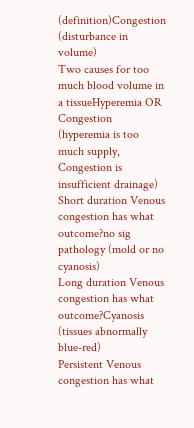(definition)Congestion (disturbance in volume)
Two causes for too much blood volume in a tissueHyperemia OR Congestion (hyperemia is too much supply, Congestion is insufficient drainage)
Short duration Venous congestion has what outcome?no sig pathology (mold or no cyanosis)
Long duration Venous congestion has what outcome?Cyanosis (tissues abnormally blue-red)
Persistent Venous congestion has what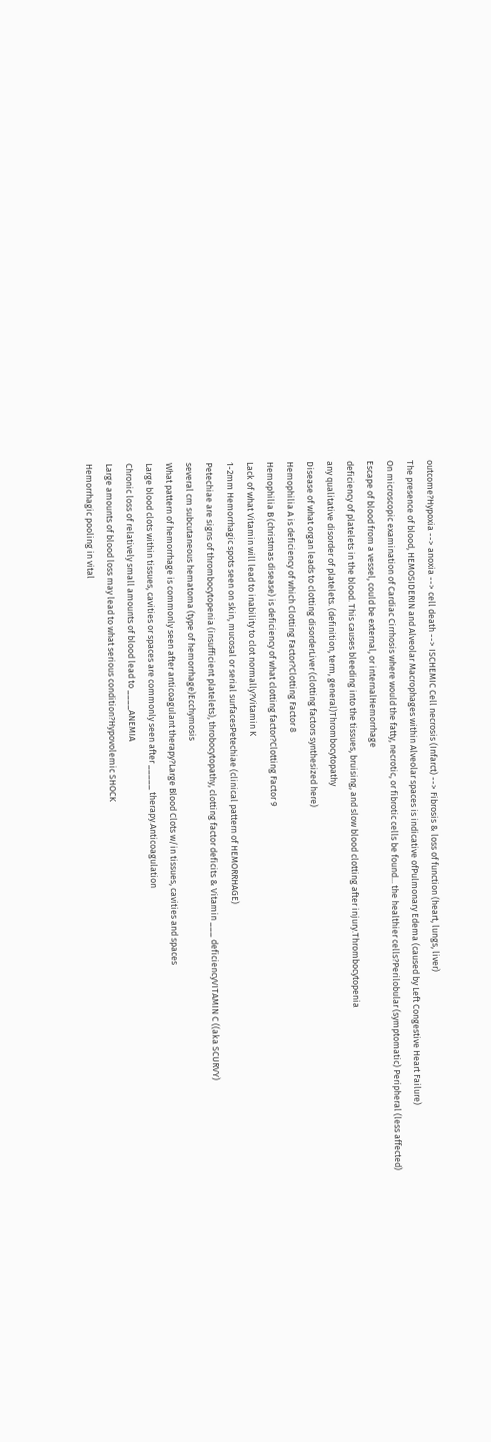outcome?Hypoxia --> anoxia --> cell death --> ISCHEMIC Cell necrosis (Infarct) --> Fibrosis & loss of function (heart, lungs, liver)
The presence of blood, HEMOSIDERIN and Alveolar Macrophages within Alveolar spaces is indicative ofPulmonary Edema (caused by Left Congestive Heart Failure)
On microscopic examination of Cardiac Cirrhosis where would the fatty, necrotic, or fibrotic cells be found... the healthier cells?Perilobular (symptomatic) Peripheral (less affected)
Escape of blood from a vessel, could be external, or internalHemorrhage
deficiency of platelets in the blood. This causes bleeding into the tissues, bruising, and slow blood clotting after injury.Thrombocytopenia
any qualitative disorder of platelets. (definition, term, general)Thrombocytopathy
Disease of what organ leads to clotting disorderLiver (clotting factors synthesized here)
Hemophilia A is deficiency of which Clotting Factor?Clotting Factor 8
Hemophilia B (christmas disease) is deficiency of what clotting factor?Clotting Factor 9
Lack of what Vitamin will lead to inability to clot normally?Vitamin K
1-2mm Hemorrhagic spots seen on skin, mucosal or serial surfacesPetechiae (clinical pattern of HEMORRHAGE)
Petechiae are signs of thrombocytopenia (insufficient platelets), throbocytopathy, clotting factor deficits & Vitamin ___ deficiencyVITAMIN C ((aka SCURVY)
several cm subcutaneous hematoma (type of hemorrhage)Ecchymosis
What pattern of hemorrhage is commonly seen after anticoagulant therapy?Large Blood Clots w/in tissues, cavities and spaces
Large blood clots within tissues, cavities or spaces are commonly seen after _____ therapy.Anticoagulation
Chronic loss of relatively small amounts of blood lead to ____ANEMIA
Large amounts of blood loss may lead to what serious condition?Hypovolemic SHOCK
Hemorrhagic pooling in vital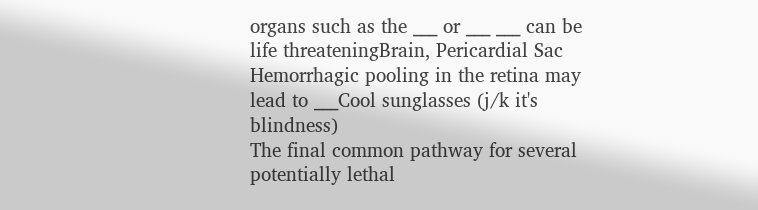organs such as the ___ or ___ ___ can be life threateningBrain, Pericardial Sac
Hemorrhagic pooling in the retina may lead to ___Cool sunglasses (j/k it's blindness)
The final common pathway for several potentially lethal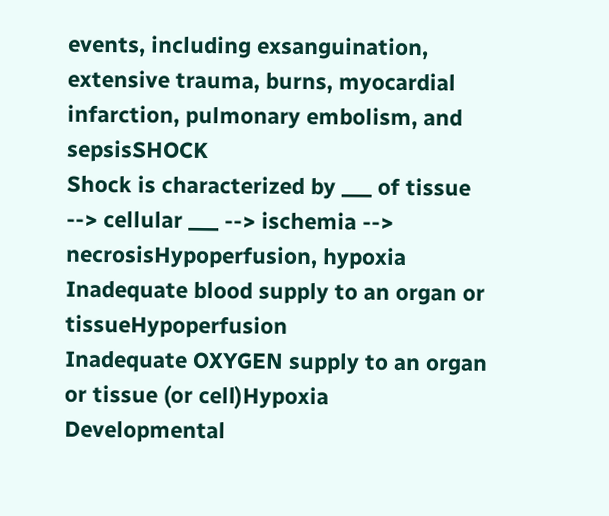events, including exsanguination, extensive trauma, burns, myocardial infarction, pulmonary embolism, and sepsisSHOCK
Shock is characterized by ___ of tissue --> cellular ___ --> ischemia --> necrosisHypoperfusion, hypoxia
Inadequate blood supply to an organ or tissueHypoperfusion
Inadequate OXYGEN supply to an organ or tissue (or cell)Hypoxia
Developmental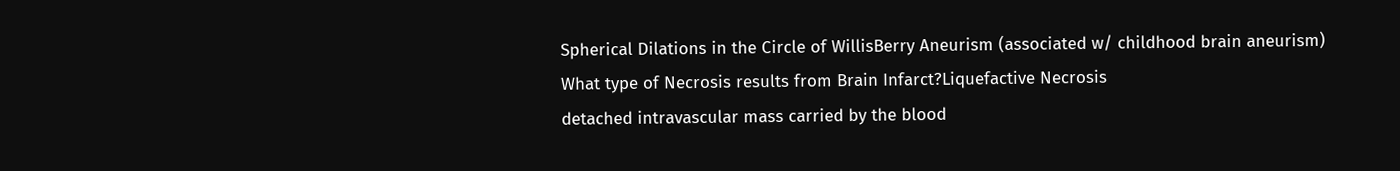Spherical Dilations in the Circle of WillisBerry Aneurism (associated w/ childhood brain aneurism)
What type of Necrosis results from Brain Infarct?Liquefactive Necrosis
detached intravascular mass carried by the blood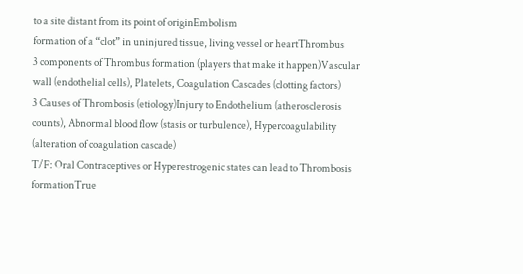to a site distant from its point of originEmbolism
formation of a “clot” in uninjured tissue, living vessel or heartThrombus
3 components of Thrombus formation (players that make it happen)Vascular wall (endothelial cells), Platelets, Coagulation Cascades (clotting factors)
3 Causes of Thrombosis (etiology)Injury to Endothelium (atherosclerosis counts), Abnormal blood flow (stasis or turbulence), Hypercoagulability (alteration of coagulation cascade)
T/F: Oral Contraceptives or Hyperestrogenic states can lead to Thrombosis formationTrue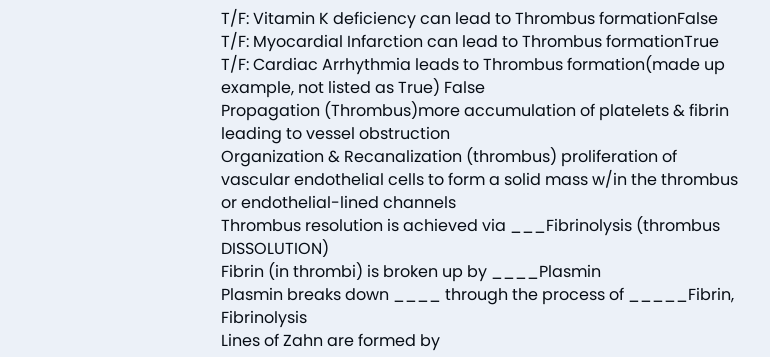T/F: Vitamin K deficiency can lead to Thrombus formationFalse
T/F: Myocardial Infarction can lead to Thrombus formationTrue
T/F: Cardiac Arrhythmia leads to Thrombus formation(made up example, not listed as True) False
Propagation (Thrombus)more accumulation of platelets & fibrin leading to vessel obstruction
Organization & Recanalization (thrombus) proliferation of vascular endothelial cells to form a solid mass w/in the thrombus or endothelial-lined channels
Thrombus resolution is achieved via ___Fibrinolysis (thrombus DISSOLUTION)
Fibrin (in thrombi) is broken up by ____Plasmin
Plasmin breaks down ____ through the process of _____Fibrin, Fibrinolysis
Lines of Zahn are formed by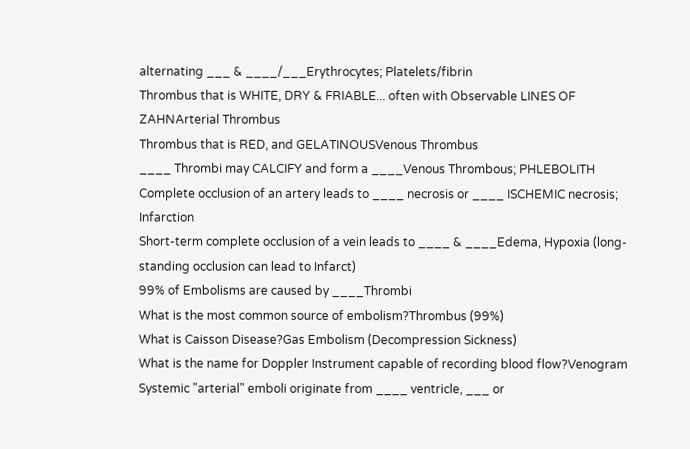alternating ___ & ____/___Erythrocytes; Platelets/fibrin
Thrombus that is WHITE, DRY & FRIABLE... often with Observable LINES OF ZAHNArterial Thrombus
Thrombus that is RED, and GELATINOUSVenous Thrombus
____ Thrombi may CALCIFY and form a ____Venous Thrombous; PHLEBOLITH
Complete occlusion of an artery leads to ____ necrosis or ____ ISCHEMIC necrosis; Infarction
Short-term complete occlusion of a vein leads to ____ & ____Edema, Hypoxia (long-standing occlusion can lead to Infarct)
99% of Embolisms are caused by ____Thrombi
What is the most common source of embolism?Thrombus (99%)
What is Caisson Disease?Gas Embolism (Decompression Sickness)
What is the name for Doppler Instrument capable of recording blood flow?Venogram
Systemic "arterial" emboli originate from ____ ventricle, ___ or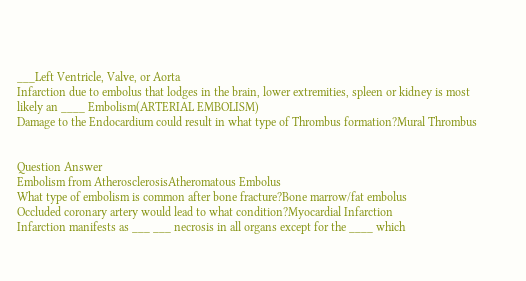___Left Ventricle, Valve, or Aorta
Infarction due to embolus that lodges in the brain, lower extremities, spleen or kidney is most likely an ____ Embolism(ARTERIAL EMBOLISM)
Damage to the Endocardium could result in what type of Thrombus formation?Mural Thrombus


Question Answer
Embolism from AtherosclerosisAtheromatous Embolus
What type of embolism is common after bone fracture?Bone marrow/fat embolus
Occluded coronary artery would lead to what condition?Myocardial Infarction
Infarction manifests as ___ ___ necrosis in all organs except for the ____ which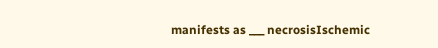manifests as ___ necrosisIschemic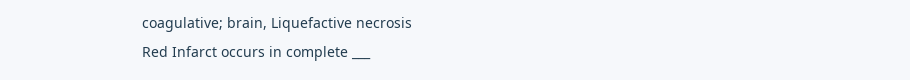coagulative; brain, Liquefactive necrosis
Red Infarct occurs in complete ___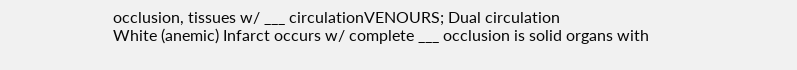occlusion, tissues w/ ___ circulationVENOURS; Dual circulation
White (anemic) Infarct occurs w/ complete ___ occlusion is solid organs with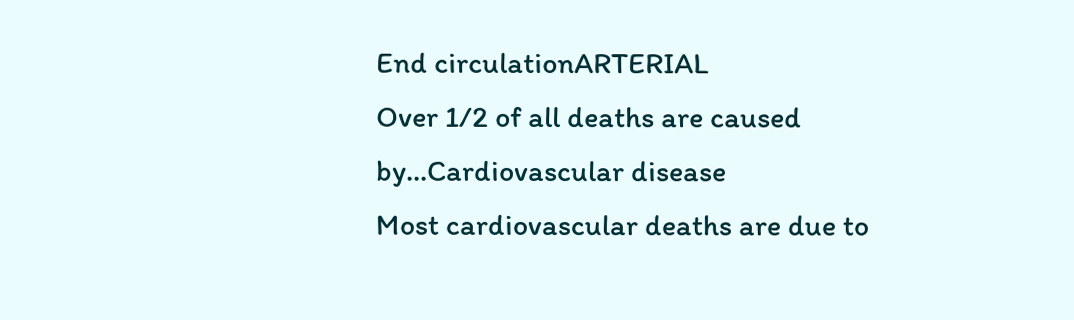End circulationARTERIAL
Over 1/2 of all deaths are caused by...Cardiovascular disease
Most cardiovascular deaths are due to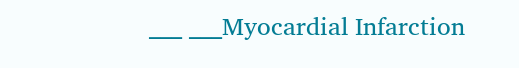___ ___Myocardial Infarction